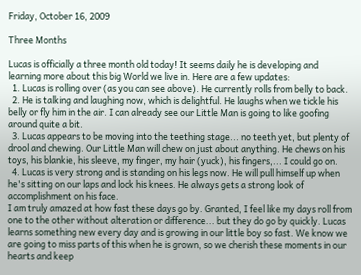Friday, October 16, 2009

Three Months

Lucas is officially a three month old today! It seems daily he is developing and learning more about this big World we live in. Here are a few updates:
  1. Lucas is rolling over (as you can see above). He currently rolls from belly to back.
  2. He is talking and laughing now, which is delightful. He laughs when we tickle his belly or fly him in the air. I can already see our Little Man is going to like goofing around quite a bit.
  3. Lucas appears to be moving into the teething stage... no teeth yet, but plenty of drool and chewing. Our Little Man will chew on just about anything. He chews on his toys, his blankie, his sleeve, my finger, my hair (yuck), his fingers,... I could go on.
  4. Lucas is very strong and is standing on his legs now. He will pull himself up when he's sitting on our laps and lock his knees. He always gets a strong look of accomplishment on his face.
I am truly amazed at how fast these days go by. Granted, I feel like my days roll from one to the other without alteration or difference... but they do go by quickly. Lucas learns something new every day and is growing in our little boy so fast. We know we are going to miss parts of this when he is grown, so we cherish these moments in our hearts and keep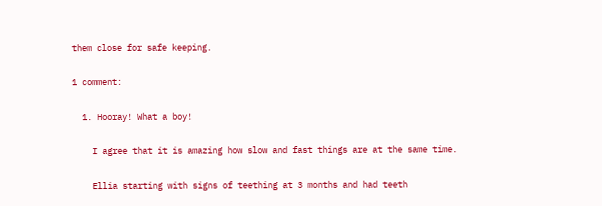them close for safe keeping.

1 comment:

  1. Hooray! What a boy!

    I agree that it is amazing how slow and fast things are at the same time.

    Ellia starting with signs of teething at 3 months and had teeth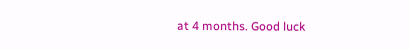at 4 months. Good luck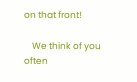on that front!

    We think of you often